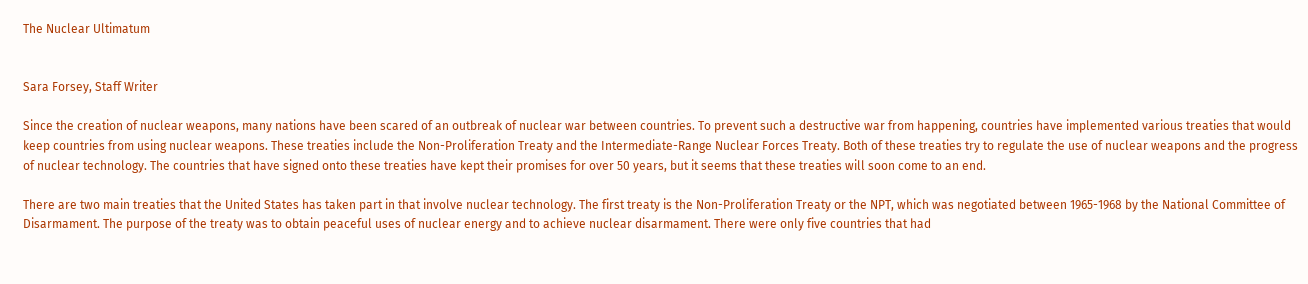The Nuclear Ultimatum


Sara Forsey, Staff Writer

Since the creation of nuclear weapons, many nations have been scared of an outbreak of nuclear war between countries. To prevent such a destructive war from happening, countries have implemented various treaties that would keep countries from using nuclear weapons. These treaties include the Non-Proliferation Treaty and the Intermediate-Range Nuclear Forces Treaty. Both of these treaties try to regulate the use of nuclear weapons and the progress of nuclear technology. The countries that have signed onto these treaties have kept their promises for over 50 years, but it seems that these treaties will soon come to an end.

There are two main treaties that the United States has taken part in that involve nuclear technology. The first treaty is the Non-Proliferation Treaty or the NPT, which was negotiated between 1965-1968 by the National Committee of Disarmament. The purpose of the treaty was to obtain peaceful uses of nuclear energy and to achieve nuclear disarmament. There were only five countries that had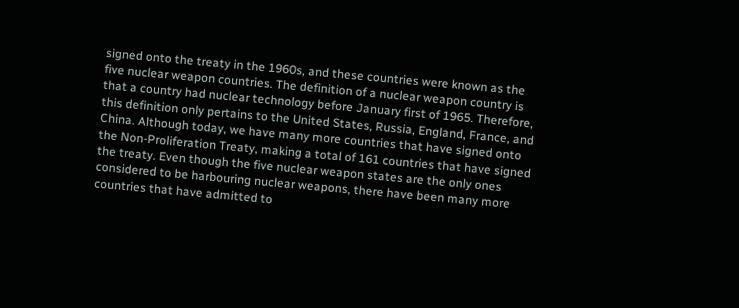signed onto the treaty in the 1960s, and these countries were known as the five nuclear weapon countries. The definition of a nuclear weapon country is that a country had nuclear technology before January first of 1965. Therefore, this definition only pertains to the United States, Russia, England, France, and China. Although today, we have many more countries that have signed onto the Non-Proliferation Treaty, making a total of 161 countries that have signed the treaty. Even though the five nuclear weapon states are the only ones considered to be harbouring nuclear weapons, there have been many more countries that have admitted to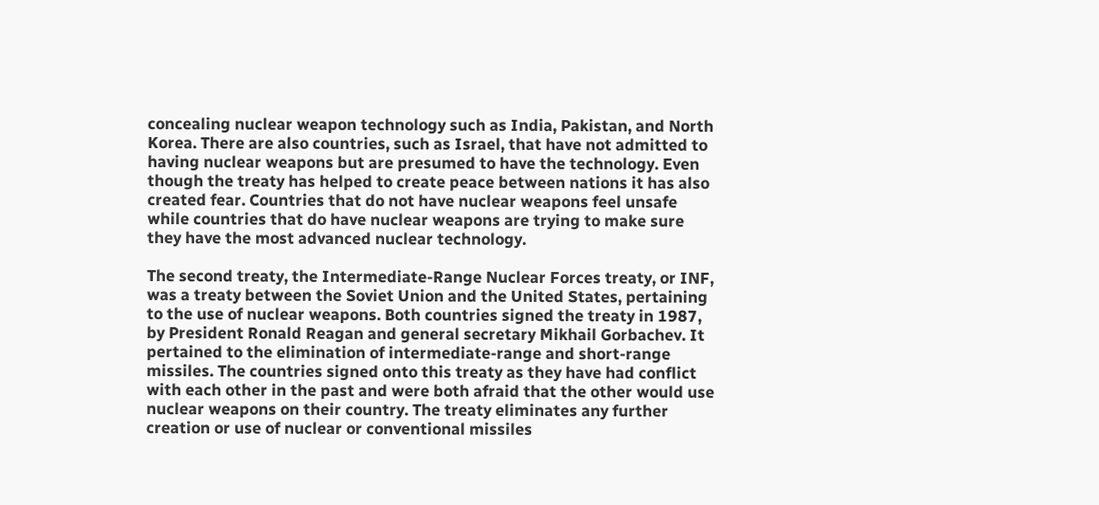concealing nuclear weapon technology such as India, Pakistan, and North Korea. There are also countries, such as Israel, that have not admitted to having nuclear weapons but are presumed to have the technology. Even though the treaty has helped to create peace between nations it has also created fear. Countries that do not have nuclear weapons feel unsafe while countries that do have nuclear weapons are trying to make sure they have the most advanced nuclear technology.

The second treaty, the Intermediate-Range Nuclear Forces treaty, or INF, was a treaty between the Soviet Union and the United States, pertaining to the use of nuclear weapons. Both countries signed the treaty in 1987, by President Ronald Reagan and general secretary Mikhail Gorbachev. It pertained to the elimination of intermediate-range and short-range missiles. The countries signed onto this treaty as they have had conflict with each other in the past and were both afraid that the other would use nuclear weapons on their country. The treaty eliminates any further creation or use of nuclear or conventional missiles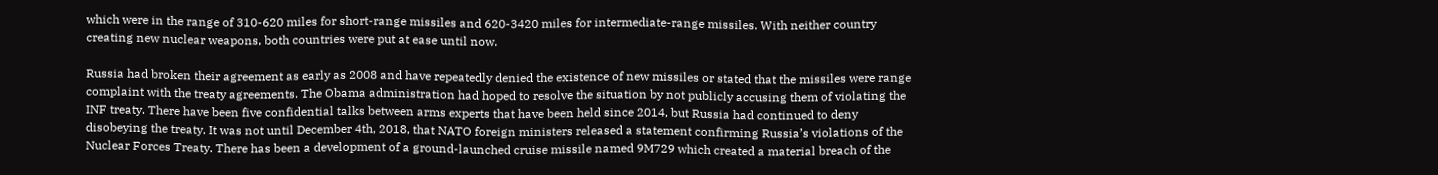which were in the range of 310-620 miles for short-range missiles and 620-3420 miles for intermediate-range missiles. With neither country creating new nuclear weapons, both countries were put at ease until now.

Russia had broken their agreement as early as 2008 and have repeatedly denied the existence of new missiles or stated that the missiles were range complaint with the treaty agreements. The Obama administration had hoped to resolve the situation by not publicly accusing them of violating the INF treaty. There have been five confidential talks between arms experts that have been held since 2014, but Russia had continued to deny disobeying the treaty. It was not until December 4th, 2018, that NATO foreign ministers released a statement confirming Russia’s violations of the Nuclear Forces Treaty. There has been a development of a ground-launched cruise missile named 9M729 which created a material breach of the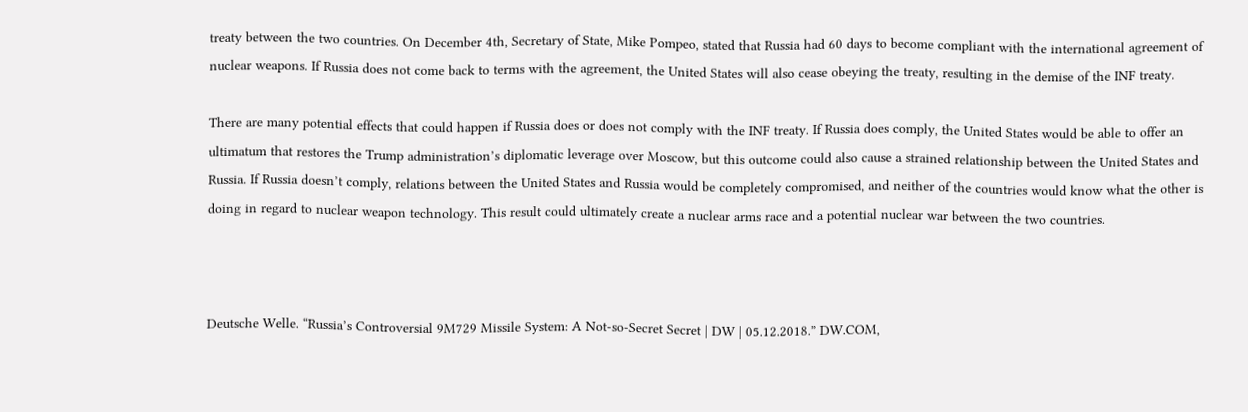treaty between the two countries. On December 4th, Secretary of State, Mike Pompeo, stated that Russia had 60 days to become compliant with the international agreement of nuclear weapons. If Russia does not come back to terms with the agreement, the United States will also cease obeying the treaty, resulting in the demise of the INF treaty.

There are many potential effects that could happen if Russia does or does not comply with the INF treaty. If Russia does comply, the United States would be able to offer an ultimatum that restores the Trump administration’s diplomatic leverage over Moscow, but this outcome could also cause a strained relationship between the United States and Russia. If Russia doesn’t comply, relations between the United States and Russia would be completely compromised, and neither of the countries would know what the other is doing in regard to nuclear weapon technology. This result could ultimately create a nuclear arms race and a potential nuclear war between the two countries.



Deutsche Welle. “Russia’s Controversial 9M729 Missile System: A Not-so-Secret Secret | DW | 05.12.2018.” DW.COM,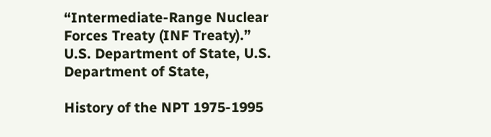“Intermediate-Range Nuclear Forces Treaty (INF Treaty).” U.S. Department of State, U.S. Department of State,

History of the NPT 1975-1995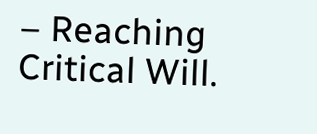– Reaching Critical Will.